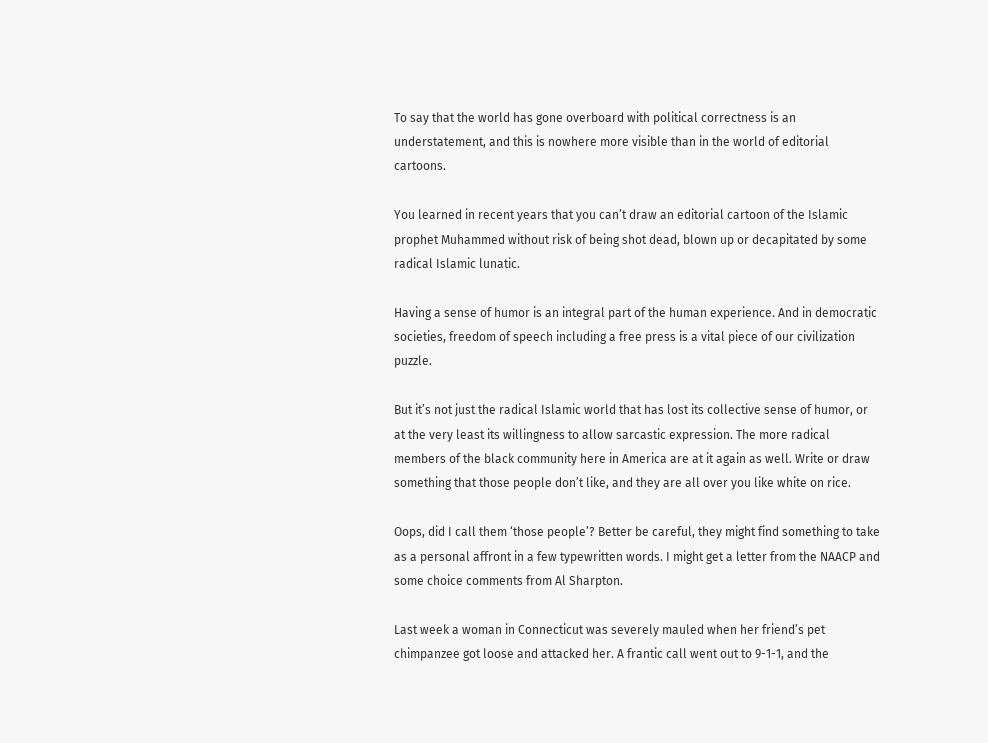To say that the world has gone overboard with political correctness is an understatement, and this is nowhere more visible than in the world of editorial cartoons.

You learned in recent years that you can’t draw an editorial cartoon of the Islamic prophet Muhammed without risk of being shot dead, blown up or decapitated by some radical Islamic lunatic.

Having a sense of humor is an integral part of the human experience. And in democratic societies, freedom of speech including a free press is a vital piece of our civilization puzzle.

But it’s not just the radical Islamic world that has lost its collective sense of humor, or at the very least its willingness to allow sarcastic expression. The more radical members of the black community here in America are at it again as well. Write or draw something that those people don’t like, and they are all over you like white on rice.

Oops, did I call them ‘those people’? Better be careful, they might find something to take as a personal affront in a few typewritten words. I might get a letter from the NAACP and some choice comments from Al Sharpton.

Last week a woman in Connecticut was severely mauled when her friend’s pet chimpanzee got loose and attacked her. A frantic call went out to 9-1-1, and the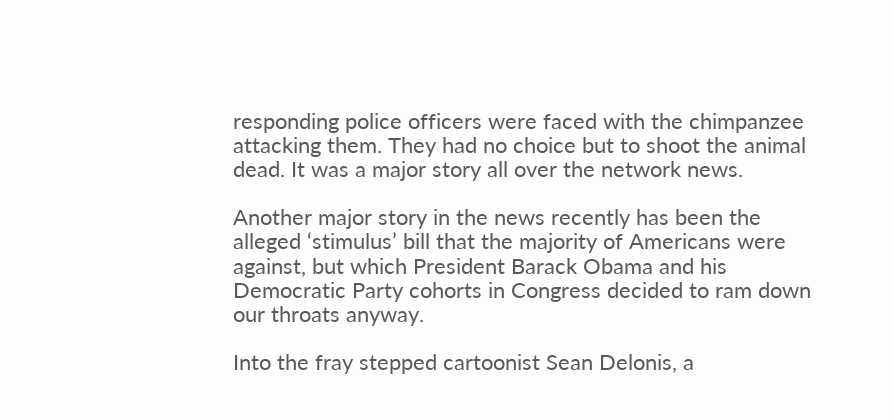responding police officers were faced with the chimpanzee attacking them. They had no choice but to shoot the animal dead. It was a major story all over the network news.

Another major story in the news recently has been the alleged ‘stimulus’ bill that the majority of Americans were against, but which President Barack Obama and his Democratic Party cohorts in Congress decided to ram down our throats anyway.

Into the fray stepped cartoonist Sean Delonis, a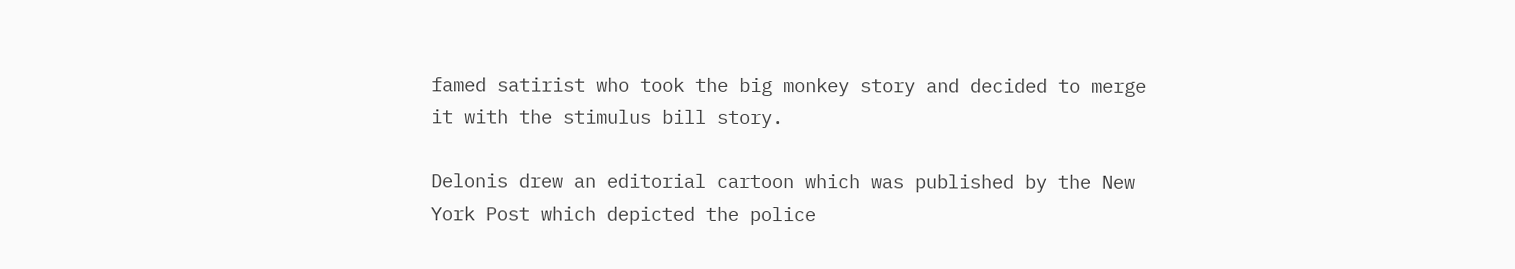famed satirist who took the big monkey story and decided to merge it with the stimulus bill story.

Delonis drew an editorial cartoon which was published by the New York Post which depicted the police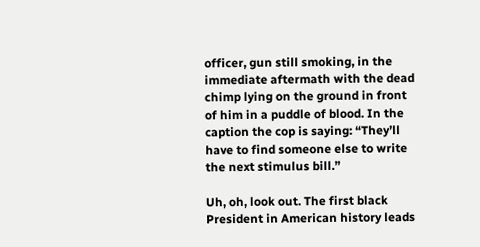officer, gun still smoking, in the immediate aftermath with the dead chimp lying on the ground in front of him in a puddle of blood. In the caption the cop is saying: “They’ll have to find someone else to write the next stimulus bill.”

Uh, oh, look out. The first black President in American history leads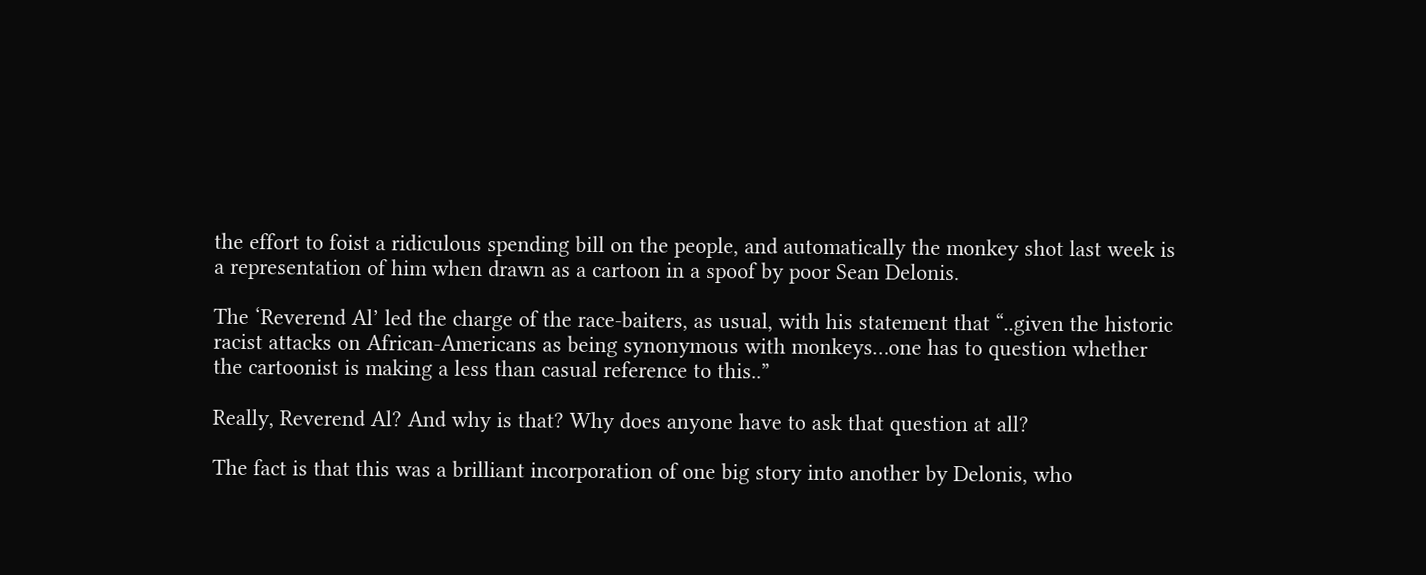the effort to foist a ridiculous spending bill on the people, and automatically the monkey shot last week is a representation of him when drawn as a cartoon in a spoof by poor Sean Delonis.

The ‘Reverend Al’ led the charge of the race-baiters, as usual, with his statement that “..given the historic racist attacks on African-Americans as being synonymous with monkeys…one has to question whether the cartoonist is making a less than casual reference to this..”

Really, Reverend Al? And why is that? Why does anyone have to ask that question at all?

The fact is that this was a brilliant incorporation of one big story into another by Delonis, who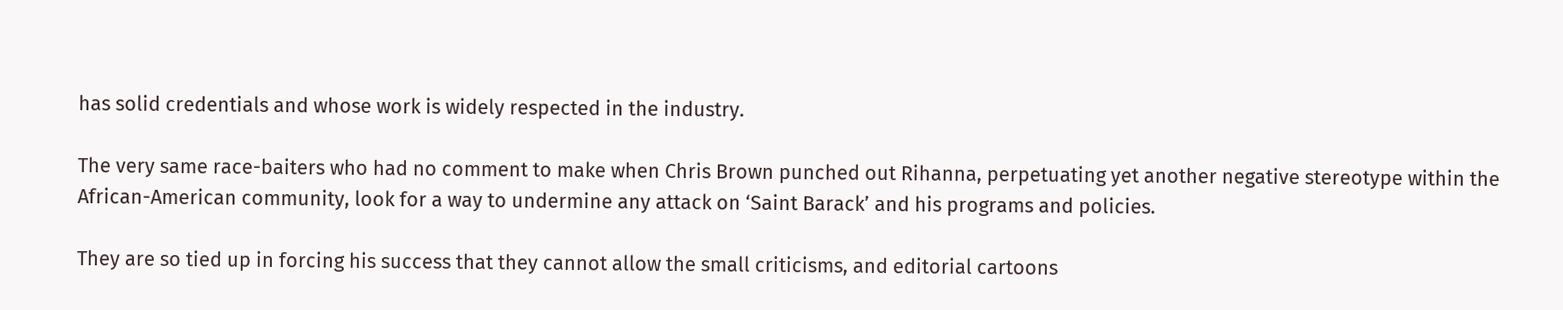has solid credentials and whose work is widely respected in the industry.

The very same race-baiters who had no comment to make when Chris Brown punched out Rihanna, perpetuating yet another negative stereotype within the African-American community, look for a way to undermine any attack on ‘Saint Barack’ and his programs and policies.

They are so tied up in forcing his success that they cannot allow the small criticisms, and editorial cartoons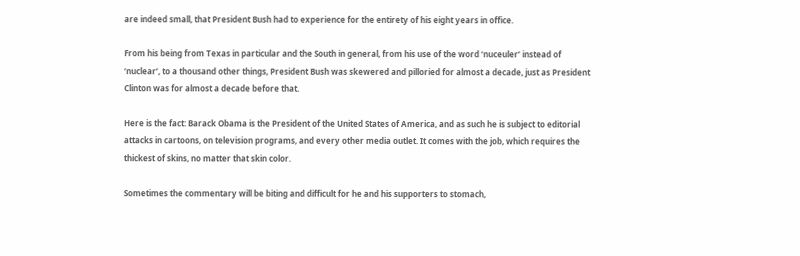are indeed small, that President Bush had to experience for the entirety of his eight years in office.

From his being from Texas in particular and the South in general, from his use of the word ‘nuceuler’ instead of ‘nuclear’, to a thousand other things, President Bush was skewered and pilloried for almost a decade, just as President Clinton was for almost a decade before that.

Here is the fact: Barack Obama is the President of the United States of America, and as such he is subject to editorial attacks in cartoons, on television programs, and every other media outlet. It comes with the job, which requires the thickest of skins, no matter that skin color.

Sometimes the commentary will be biting and difficult for he and his supporters to stomach,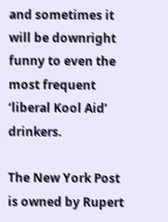and sometimes it will be downright funny to even the most frequent ‘liberal Kool Aid’ drinkers.

The New York Post is owned by Rupert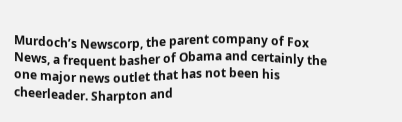Murdoch’s Newscorp, the parent company of Fox News, a frequent basher of Obama and certainly the one major news outlet that has not been his cheerleader. Sharpton and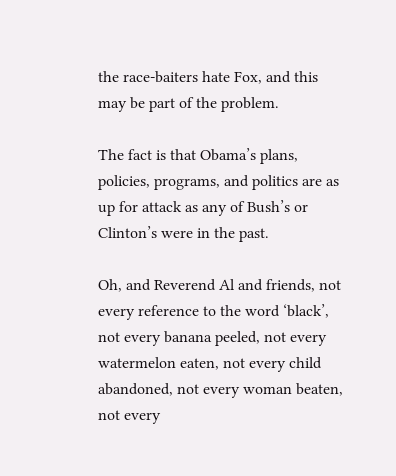the race-baiters hate Fox, and this may be part of the problem.

The fact is that Obama’s plans, policies, programs, and politics are as up for attack as any of Bush’s or Clinton’s were in the past.

Oh, and Reverend Al and friends, not every reference to the word ‘black’, not every banana peeled, not every watermelon eaten, not every child abandoned, not every woman beaten, not every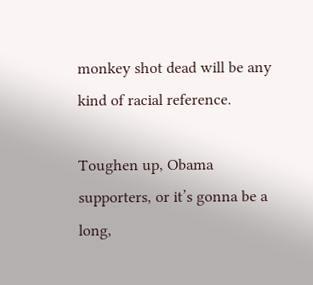monkey shot dead will be any kind of racial reference.

Toughen up, Obama supporters, or it’s gonna be a long,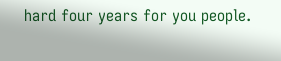hard four years for you people.